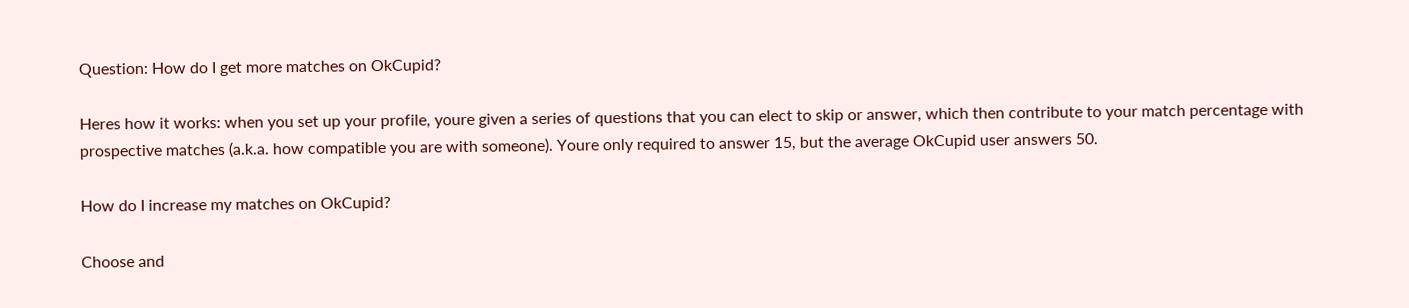Question: How do I get more matches on OkCupid?

Heres how it works: when you set up your profile, youre given a series of questions that you can elect to skip or answer, which then contribute to your match percentage with prospective matches (a.k.a. how compatible you are with someone). Youre only required to answer 15, but the average OkCupid user answers 50.

How do I increase my matches on OkCupid?

Choose and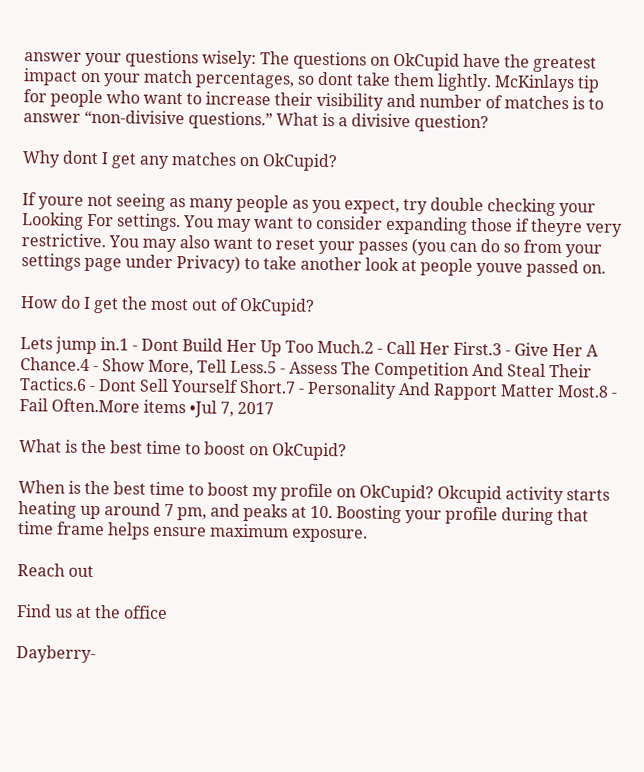answer your questions wisely: The questions on OkCupid have the greatest impact on your match percentages, so dont take them lightly. McKinlays tip for people who want to increase their visibility and number of matches is to answer “non-divisive questions.” What is a divisive question?

Why dont I get any matches on OkCupid?

If youre not seeing as many people as you expect, try double checking your Looking For settings. You may want to consider expanding those if theyre very restrictive. You may also want to reset your passes (you can do so from your settings page under Privacy) to take another look at people youve passed on.

How do I get the most out of OkCupid?

Lets jump in.1 - Dont Build Her Up Too Much.2 - Call Her First.3 - Give Her A Chance.4 - Show More, Tell Less.5 - Assess The Competition And Steal Their Tactics.6 - Dont Sell Yourself Short.7 - Personality And Rapport Matter Most.8 - Fail Often.More items •Jul 7, 2017

What is the best time to boost on OkCupid?

When is the best time to boost my profile on OkCupid? Okcupid activity starts heating up around 7 pm, and peaks at 10. Boosting your profile during that time frame helps ensure maximum exposure.

Reach out

Find us at the office

Dayberry-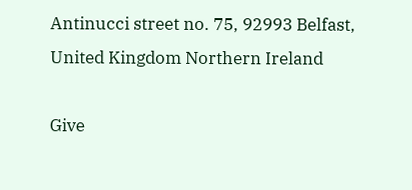Antinucci street no. 75, 92993 Belfast, United Kingdom Northern Ireland

Give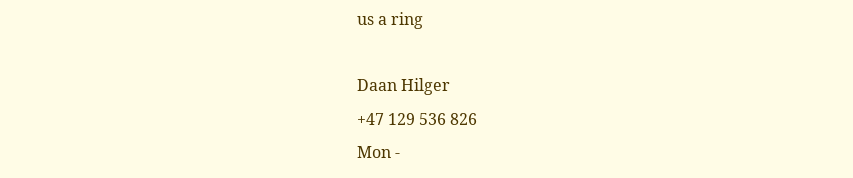us a ring

Daan Hilger
+47 129 536 826
Mon -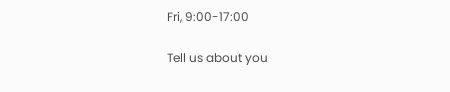Fri, 9:00-17:00

Tell us about you